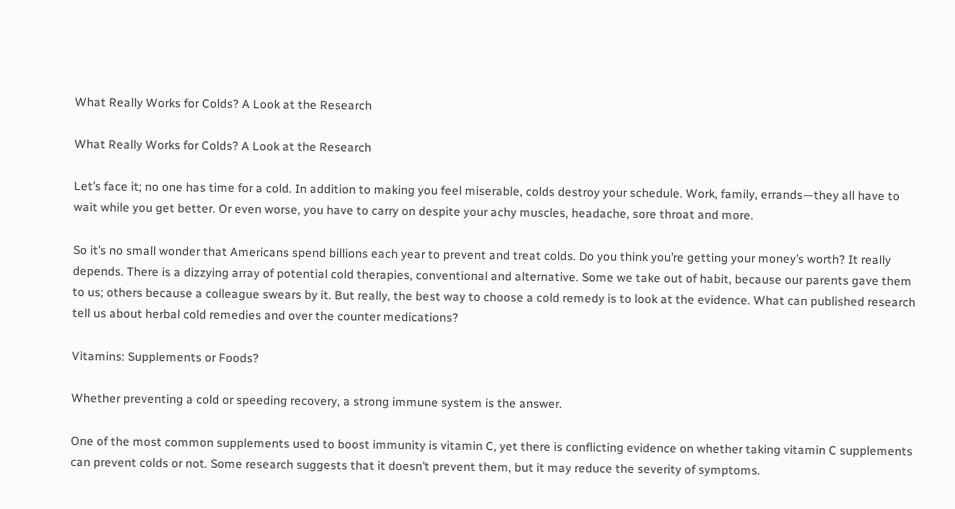What Really Works for Colds? A Look at the Research

What Really Works for Colds? A Look at the Research

Let’s face it; no one has time for a cold. In addition to making you feel miserable, colds destroy your schedule. Work, family, errands—they all have to wait while you get better. Or even worse, you have to carry on despite your achy muscles, headache, sore throat and more.

So it’s no small wonder that Americans spend billions each year to prevent and treat colds. Do you think you’re getting your money’s worth? It really depends. There is a dizzying array of potential cold therapies, conventional and alternative. Some we take out of habit, because our parents gave them to us; others because a colleague swears by it. But really, the best way to choose a cold remedy is to look at the evidence. What can published research tell us about herbal cold remedies and over the counter medications?

Vitamins: Supplements or Foods?

Whether preventing a cold or speeding recovery, a strong immune system is the answer.

One of the most common supplements used to boost immunity is vitamin C, yet there is conflicting evidence on whether taking vitamin C supplements can prevent colds or not. Some research suggests that it doesn’t prevent them, but it may reduce the severity of symptoms.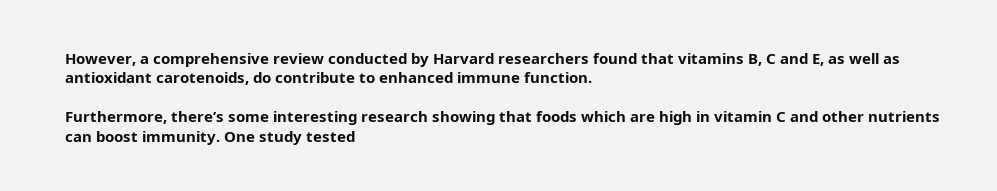However, a comprehensive review conducted by Harvard researchers found that vitamins B, C and E, as well as antioxidant carotenoids, do contribute to enhanced immune function.

Furthermore, there’s some interesting research showing that foods which are high in vitamin C and other nutrients can boost immunity. One study tested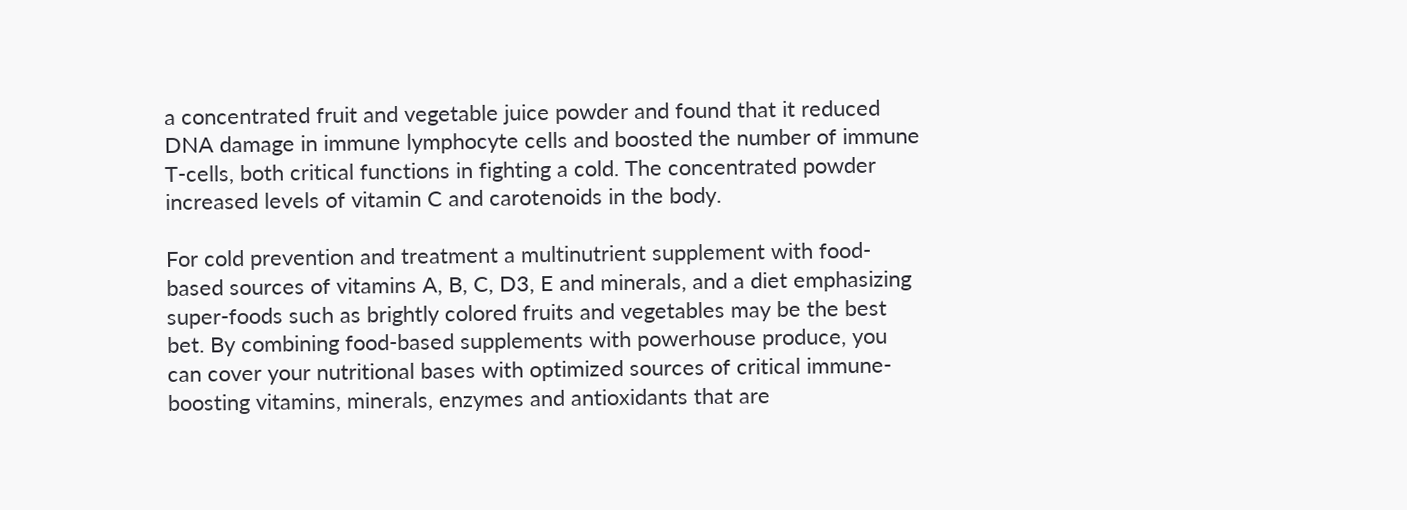a concentrated fruit and vegetable juice powder and found that it reduced DNA damage in immune lymphocyte cells and boosted the number of immune T-cells, both critical functions in fighting a cold. The concentrated powder increased levels of vitamin C and carotenoids in the body.

For cold prevention and treatment a multinutrient supplement with food-based sources of vitamins A, B, C, D3, E and minerals, and a diet emphasizing super-foods such as brightly colored fruits and vegetables may be the best bet. By combining food-based supplements with powerhouse produce, you can cover your nutritional bases with optimized sources of critical immune-boosting vitamins, minerals, enzymes and antioxidants that are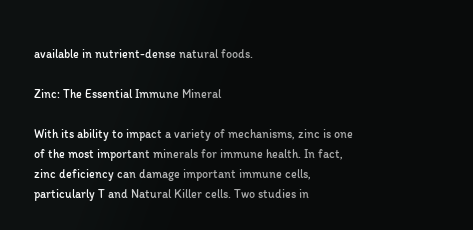available in nutrient-dense natural foods.

Zinc: The Essential Immune Mineral

With its ability to impact a variety of mechanisms, zinc is one of the most important minerals for immune health. In fact, zinc deficiency can damage important immune cells, particularly T and Natural Killer cells. Two studies in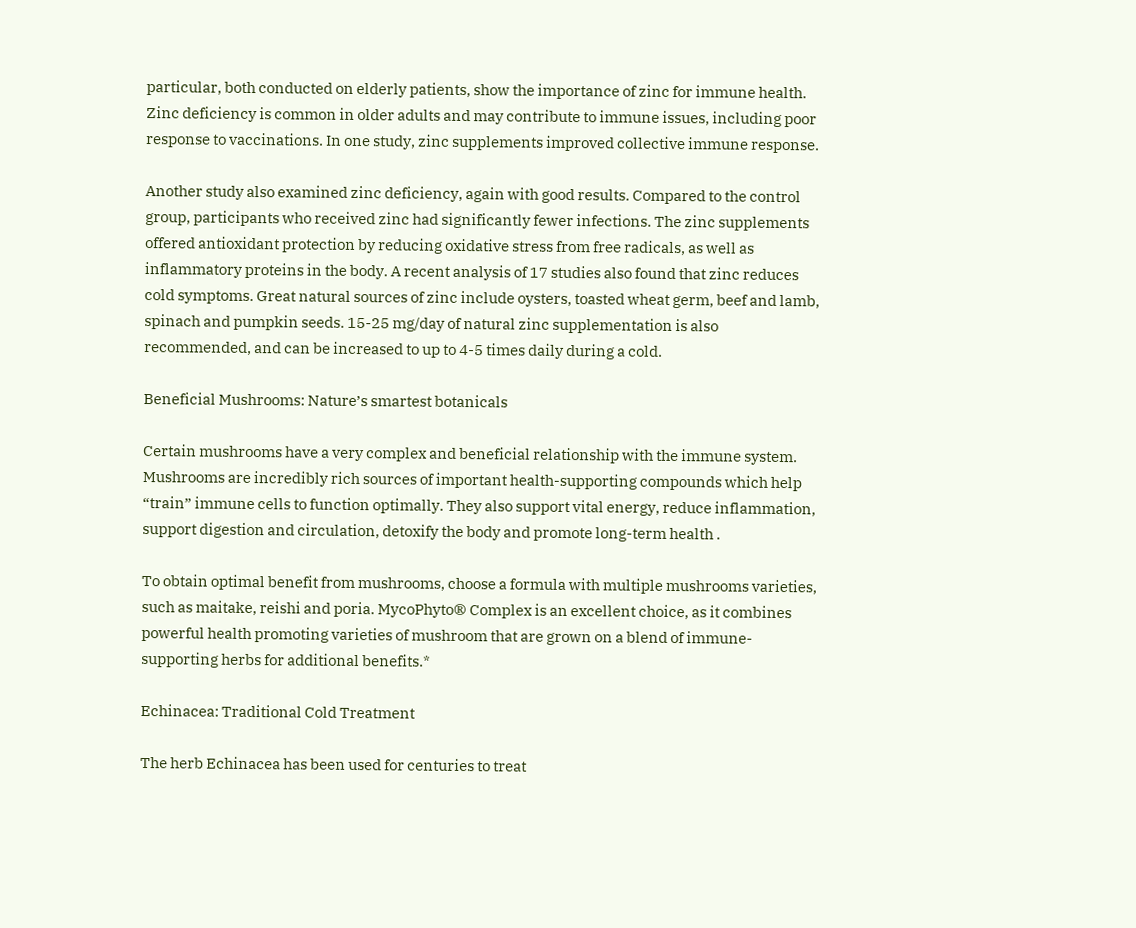particular, both conducted on elderly patients, show the importance of zinc for immune health. Zinc deficiency is common in older adults and may contribute to immune issues, including poor response to vaccinations. In one study, zinc supplements improved collective immune response.

Another study also examined zinc deficiency, again with good results. Compared to the control group, participants who received zinc had significantly fewer infections. The zinc supplements offered antioxidant protection by reducing oxidative stress from free radicals, as well as inflammatory proteins in the body. A recent analysis of 17 studies also found that zinc reduces cold symptoms. Great natural sources of zinc include oysters, toasted wheat germ, beef and lamb, spinach and pumpkin seeds. 15-25 mg/day of natural zinc supplementation is also recommended, and can be increased to up to 4-5 times daily during a cold.

Beneficial Mushrooms: Nature’s smartest botanicals

Certain mushrooms have a very complex and beneficial relationship with the immune system. Mushrooms are incredibly rich sources of important health-supporting compounds which help “train” immune cells to function optimally. They also support vital energy, reduce inflammation, support digestion and circulation, detoxify the body and promote long-term health .

To obtain optimal benefit from mushrooms, choose a formula with multiple mushrooms varieties, such as maitake, reishi and poria. MycoPhyto® Complex is an excellent choice, as it combines powerful health promoting varieties of mushroom that are grown on a blend of immune-supporting herbs for additional benefits.*

Echinacea: Traditional Cold Treatment

The herb Echinacea has been used for centuries to treat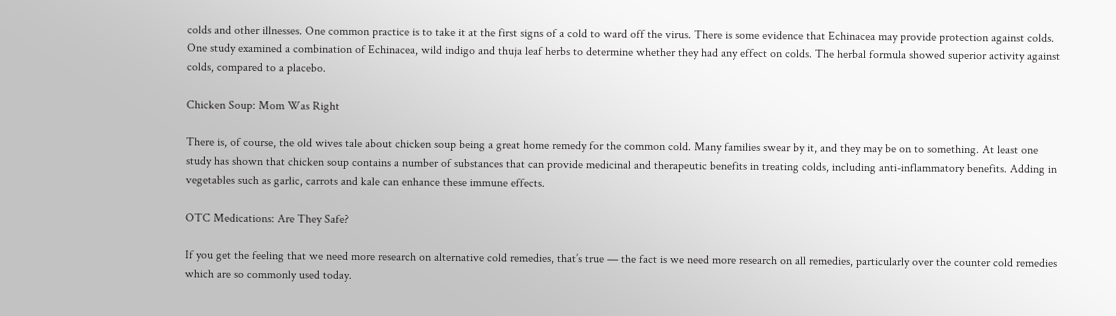colds and other illnesses. One common practice is to take it at the first signs of a cold to ward off the virus. There is some evidence that Echinacea may provide protection against colds. One study examined a combination of Echinacea, wild indigo and thuja leaf herbs to determine whether they had any effect on colds. The herbal formula showed superior activity against colds, compared to a placebo.

Chicken Soup: Mom Was Right

There is, of course, the old wives tale about chicken soup being a great home remedy for the common cold. Many families swear by it, and they may be on to something. At least one study has shown that chicken soup contains a number of substances that can provide medicinal and therapeutic benefits in treating colds, including anti-inflammatory benefits. Adding in vegetables such as garlic, carrots and kale can enhance these immune effects.

OTC Medications: Are They Safe?

If you get the feeling that we need more research on alternative cold remedies, that’s true — the fact is we need more research on all remedies, particularly over the counter cold remedies which are so commonly used today.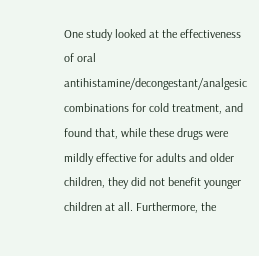One study looked at the effectiveness of oral antihistamine/decongestant/analgesic combinations for cold treatment, and found that, while these drugs were mildly effective for adults and older children, they did not benefit younger children at all. Furthermore, the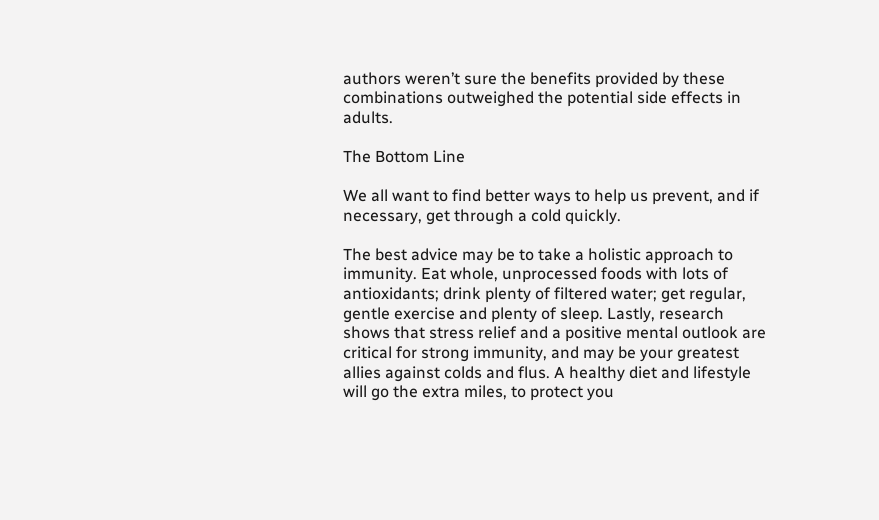authors weren’t sure the benefits provided by these combinations outweighed the potential side effects in adults.

The Bottom Line

We all want to find better ways to help us prevent, and if necessary, get through a cold quickly.

The best advice may be to take a holistic approach to immunity. Eat whole, unprocessed foods with lots of antioxidants; drink plenty of filtered water; get regular, gentle exercise and plenty of sleep. Lastly, research shows that stress relief and a positive mental outlook are critical for strong immunity, and may be your greatest allies against colds and flus. A healthy diet and lifestyle will go the extra miles, to protect you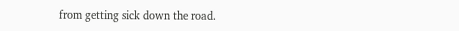from getting sick down the road.